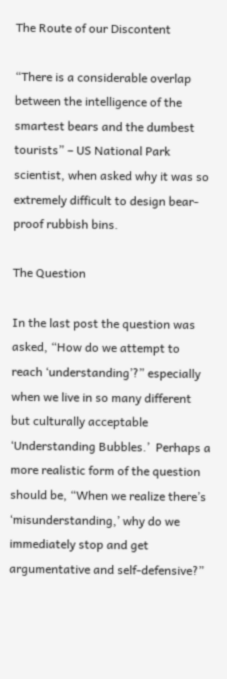The Route of our Discontent

“There is a considerable overlap between the intelligence of the smartest bears and the dumbest tourists” – US National Park scientist, when asked why it was so extremely difficult to design bear-proof rubbish bins.

The Question

In the last post the question was asked, “How do we attempt to reach ‘understanding’?” especially when we live in so many different but culturally acceptable ‘Understanding Bubbles.’  Perhaps a more realistic form of the question should be, “When we realize there’s ‘misunderstanding,’ why do we immediately stop and get argumentative and self-defensive?”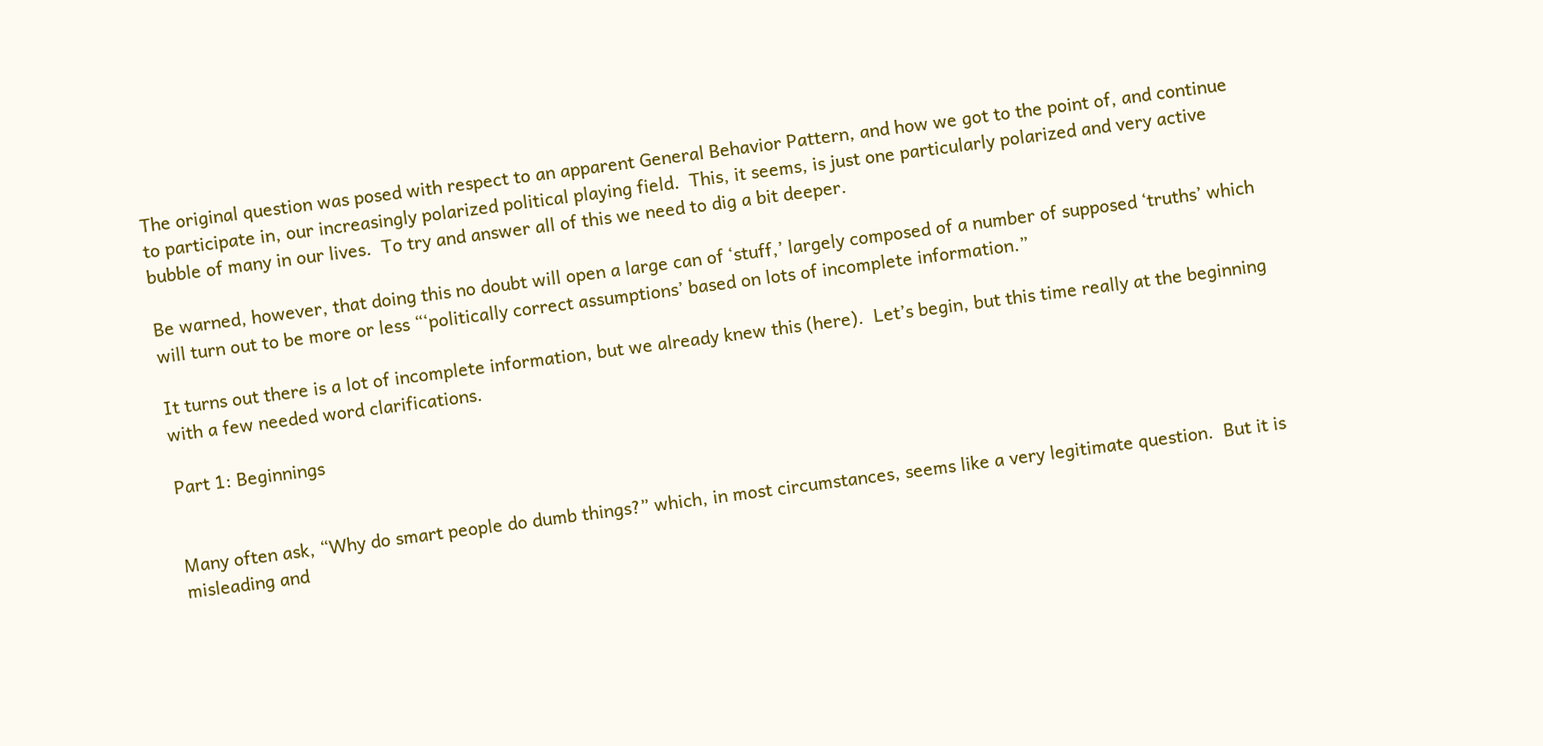The original question was posed with respect to an apparent General Behavior Pattern, and how we got to the point of, and continue to participate in, our increasingly polarized political playing field.  This, it seems, is just one particularly polarized and very active bubble of many in our lives.  To try and answer all of this we need to dig a bit deeper.

Be warned, however, that doing this no doubt will open a large can of ‘stuff,’ largely composed of a number of supposed ‘truths’ which will turn out to be more or less “‘politically correct assumptions’ based on lots of incomplete information.”

It turns out there is a lot of incomplete information, but we already knew this (here).  Let’s begin, but this time really at the beginning with a few needed word clarifications.

Part 1: Beginnings


Many often ask, “Why do smart people do dumb things?” which, in most circumstances, seems like a very legitimate question.  But it is misleading and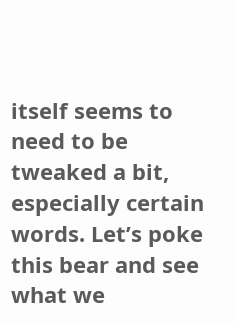itself seems to need to be tweaked a bit, especially certain words. Let’s poke this bear and see what we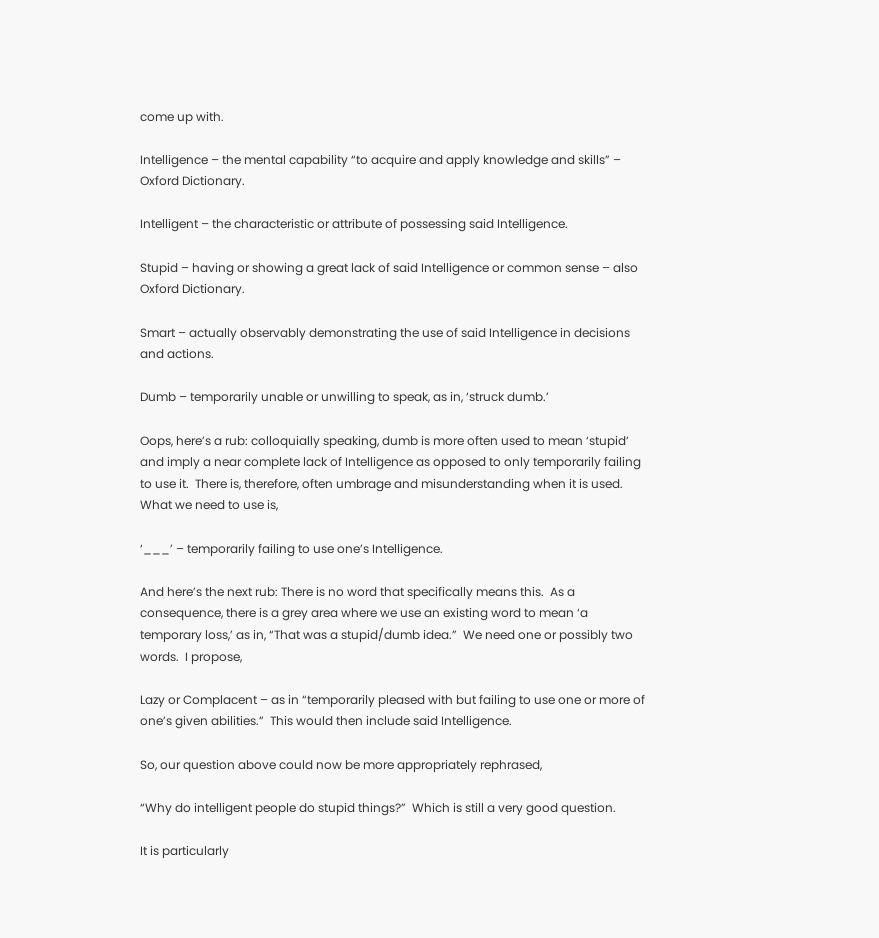come up with.

Intelligence – the mental capability “to acquire and apply knowledge and skills” – Oxford Dictionary.

Intelligent – the characteristic or attribute of possessing said Intelligence.

Stupid – having or showing a great lack of said Intelligence or common sense – also Oxford Dictionary.

Smart – actually observably demonstrating the use of said Intelligence in decisions and actions.

Dumb – temporarily unable or unwilling to speak, as in, ‘struck dumb.’

Oops, here’s a rub: colloquially speaking, dumb is more often used to mean ‘stupid’ and imply a near complete lack of Intelligence as opposed to only temporarily failing to use it.  There is, therefore, often umbrage and misunderstanding when it is used.  What we need to use is,

‘___’ – temporarily failing to use one’s Intelligence.

And here’s the next rub: There is no word that specifically means this.  As a consequence, there is a grey area where we use an existing word to mean ‘a temporary loss,’ as in, “That was a stupid/dumb idea.”  We need one or possibly two words.  I propose,

Lazy or Complacent – as in “temporarily pleased with but failing to use one or more of one’s given abilities.”  This would then include said Intelligence.

So, our question above could now be more appropriately rephrased,

“Why do intelligent people do stupid things?”  Which is still a very good question.

It is particularly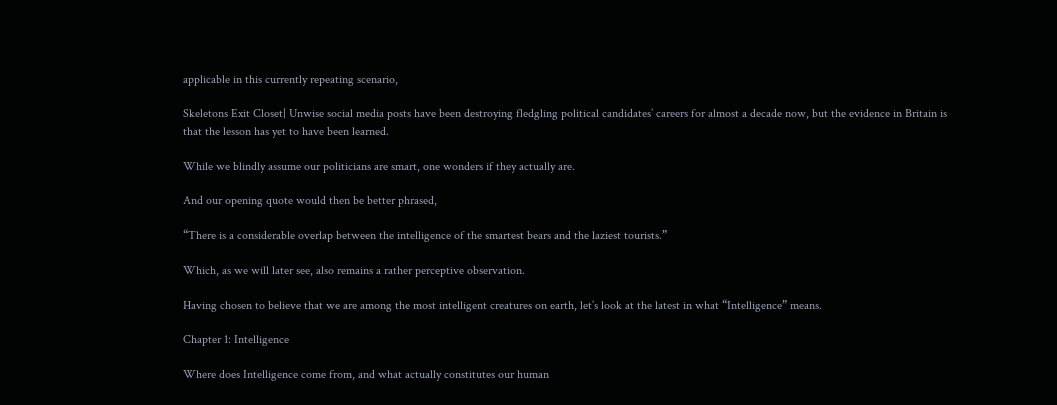applicable in this currently repeating scenario,

Skeletons Exit Closet| Unwise social media posts have been destroying fledgling political candidates’ careers for almost a decade now, but the evidence in Britain is that the lesson has yet to have been learned.

While we blindly assume our politicians are smart, one wonders if they actually are.

And our opening quote would then be better phrased,

“There is a considerable overlap between the intelligence of the smartest bears and the laziest tourists.”

Which, as we will later see, also remains a rather perceptive observation.

Having chosen to believe that we are among the most intelligent creatures on earth, let’s look at the latest in what “Intelligence” means.

Chapter 1: Intelligence

Where does Intelligence come from, and what actually constitutes our human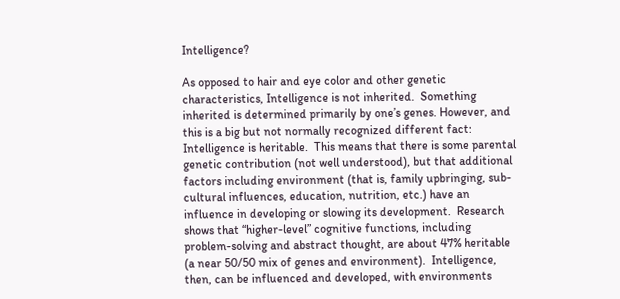Intelligence?

As opposed to hair and eye color and other genetic characteristics, Intelligence is not inherited.  Something inherited is determined primarily by one’s genes. However, and this is a big but not normally recognized different fact: Intelligence is heritable.  This means that there is some parental genetic contribution (not well understood), but that additional factors including environment (that is, family upbringing, sub-cultural influences, education, nutrition, etc.) have an influence in developing or slowing its development.  Research shows that “higher-level” cognitive functions, including problem-solving and abstract thought, are about 47% heritable (a near 50/50 mix of genes and environment).  Intelligence, then, can be influenced and developed, with environments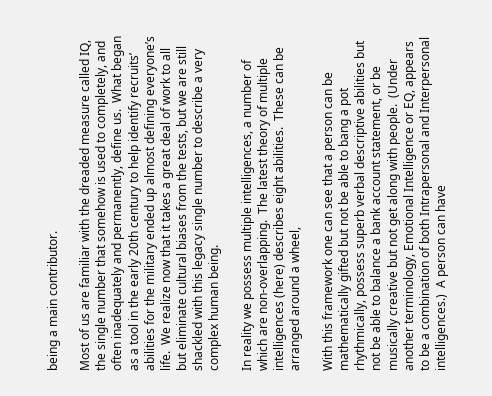being a main contributor.

Most of us are familiar with the dreaded measure called IQ, the single number that somehow is used to completely, and often inadequately and permanently, define us.  What began as a tool in the early 20th century to help identify recruits’ abilities for the military ended up almost defining everyone’s life.  We realize now that it takes a great deal of work to all but eliminate cultural biases from the tests, but we are still shackled with this legacy single number to describe a very complex human being.

In reality we possess multiple intelligences, a number of which are non-overlapping.  The latest theory of multiple intelligences (here) describes eight abilities.  These can be arranged around a wheel,

With this framework one can see that a person can be mathematically gifted but not be able to bang a pot rhythmically, possess superb verbal descriptive abilities but not be able to balance a bank account statement, or be musically creative but not get along with people.  (Under another terminology, Emotional Intelligence or EQ, appears to be a combination of both Intrapersonal and Interpersonal intelligences.)  A person can have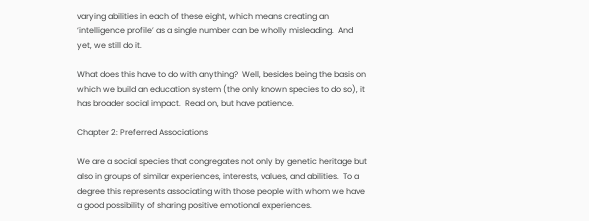varying abilities in each of these eight, which means creating an ‘intelligence profile’ as a single number can be wholly misleading.  And yet, we still do it.

What does this have to do with anything?  Well, besides being the basis on which we build an education system (the only known species to do so), it has broader social impact.  Read on, but have patience.

Chapter 2: Preferred Associations

We are a social species that congregates not only by genetic heritage but also in groups of similar experiences, interests, values, and abilities.  To a degree this represents associating with those people with whom we have a good possibility of sharing positive emotional experiences.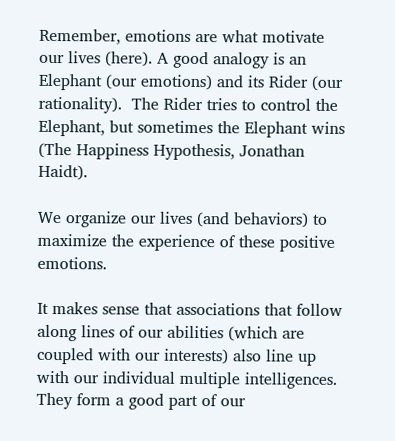Remember, emotions are what motivate our lives (here). A good analogy is an Elephant (our emotions) and its Rider (our rationality).  The Rider tries to control the Elephant, but sometimes the Elephant wins (The Happiness Hypothesis, Jonathan Haidt).

We organize our lives (and behaviors) to maximize the experience of these positive emotions.

It makes sense that associations that follow along lines of our abilities (which are coupled with our interests) also line up with our individual multiple intelligences.  They form a good part of our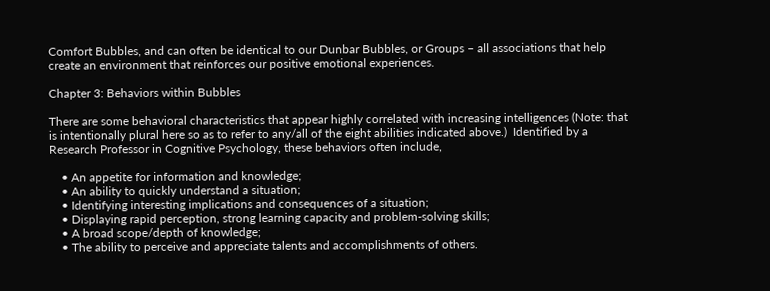Comfort Bubbles, and can often be identical to our Dunbar Bubbles, or Groups – all associations that help create an environment that reinforces our positive emotional experiences.

Chapter 3: Behaviors within Bubbles

There are some behavioral characteristics that appear highly correlated with increasing intelligences (Note: that is intentionally plural here so as to refer to any/all of the eight abilities indicated above.)  Identified by a Research Professor in Cognitive Psychology, these behaviors often include,

    • An appetite for information and knowledge;
    • An ability to quickly understand a situation;
    • Identifying interesting implications and consequences of a situation;
    • Displaying rapid perception, strong learning capacity and problem-solving skills;
    • A broad scope/depth of knowledge;
    • The ability to perceive and appreciate talents and accomplishments of others.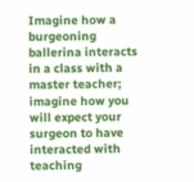Imagine how a burgeoning ballerina interacts in a class with a master teacher; imagine how you will expect your surgeon to have interacted with teaching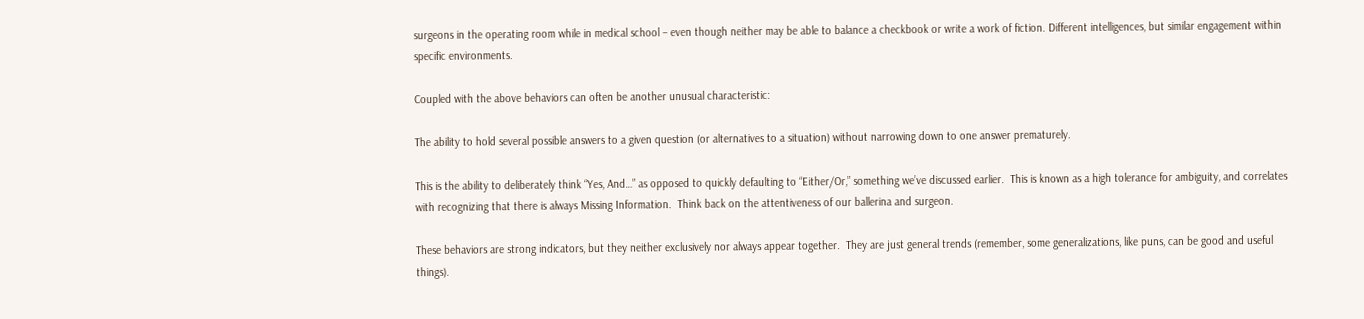surgeons in the operating room while in medical school – even though neither may be able to balance a checkbook or write a work of fiction. Different intelligences, but similar engagement within specific environments.

Coupled with the above behaviors can often be another unusual characteristic:

The ability to hold several possible answers to a given question (or alternatives to a situation) without narrowing down to one answer prematurely.

This is the ability to deliberately think “Yes, And…” as opposed to quickly defaulting to “Either/Or,” something we’ve discussed earlier.  This is known as a high tolerance for ambiguity, and correlates with recognizing that there is always Missing Information.  Think back on the attentiveness of our ballerina and surgeon.

These behaviors are strong indicators, but they neither exclusively nor always appear together.  They are just general trends (remember, some generalizations, like puns, can be good and useful things).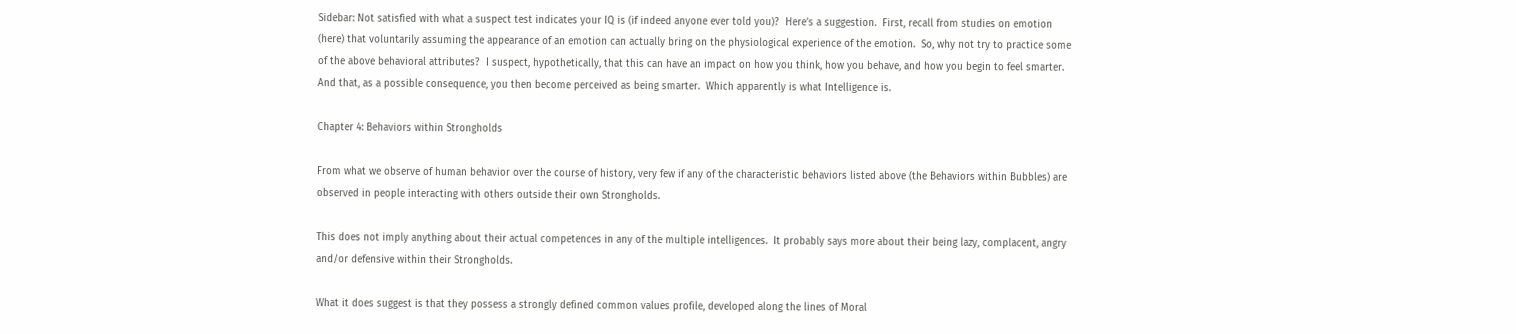Sidebar: Not satisfied with what a suspect test indicates your IQ is (if indeed anyone ever told you)?  Here’s a suggestion.  First, recall from studies on emotion (here) that voluntarily assuming the appearance of an emotion can actually bring on the physiological experience of the emotion.  So, why not try to practice some of the above behavioral attributes?  I suspect, hypothetically, that this can have an impact on how you think, how you behave, and how you begin to feel smarter.  And that, as a possible consequence, you then become perceived as being smarter.  Which apparently is what Intelligence is.

Chapter 4: Behaviors within Strongholds

From what we observe of human behavior over the course of history, very few if any of the characteristic behaviors listed above (the Behaviors within Bubbles) are observed in people interacting with others outside their own Strongholds.

This does not imply anything about their actual competences in any of the multiple intelligences.  It probably says more about their being lazy, complacent, angry and/or defensive within their Strongholds.

What it does suggest is that they possess a strongly defined common values profile, developed along the lines of Moral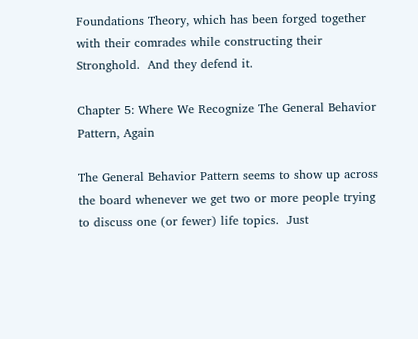Foundations Theory, which has been forged together with their comrades while constructing their Stronghold.  And they defend it.

Chapter 5: Where We Recognize The General Behavior Pattern, Again

The General Behavior Pattern seems to show up across the board whenever we get two or more people trying to discuss one (or fewer) life topics.  Just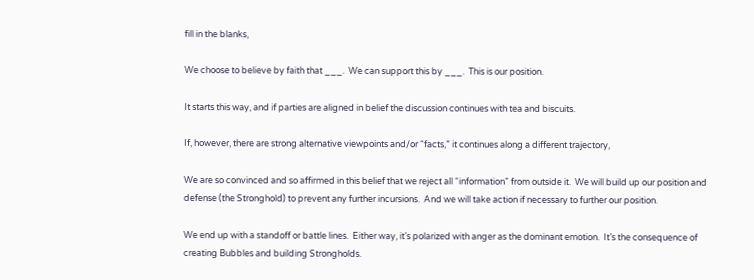fill in the blanks,

We choose to believe by faith that ___.  We can support this by ___.  This is our position.

It starts this way, and if parties are aligned in belief the discussion continues with tea and biscuits.

If, however, there are strong alternative viewpoints and/or “facts,” it continues along a different trajectory,

We are so convinced and so affirmed in this belief that we reject all “information” from outside it.  We will build up our position and defense (the Stronghold) to prevent any further incursions.  And we will take action if necessary to further our position.

We end up with a standoff or battle lines.  Either way, it’s polarized with anger as the dominant emotion.  It’s the consequence of creating Bubbles and building Strongholds.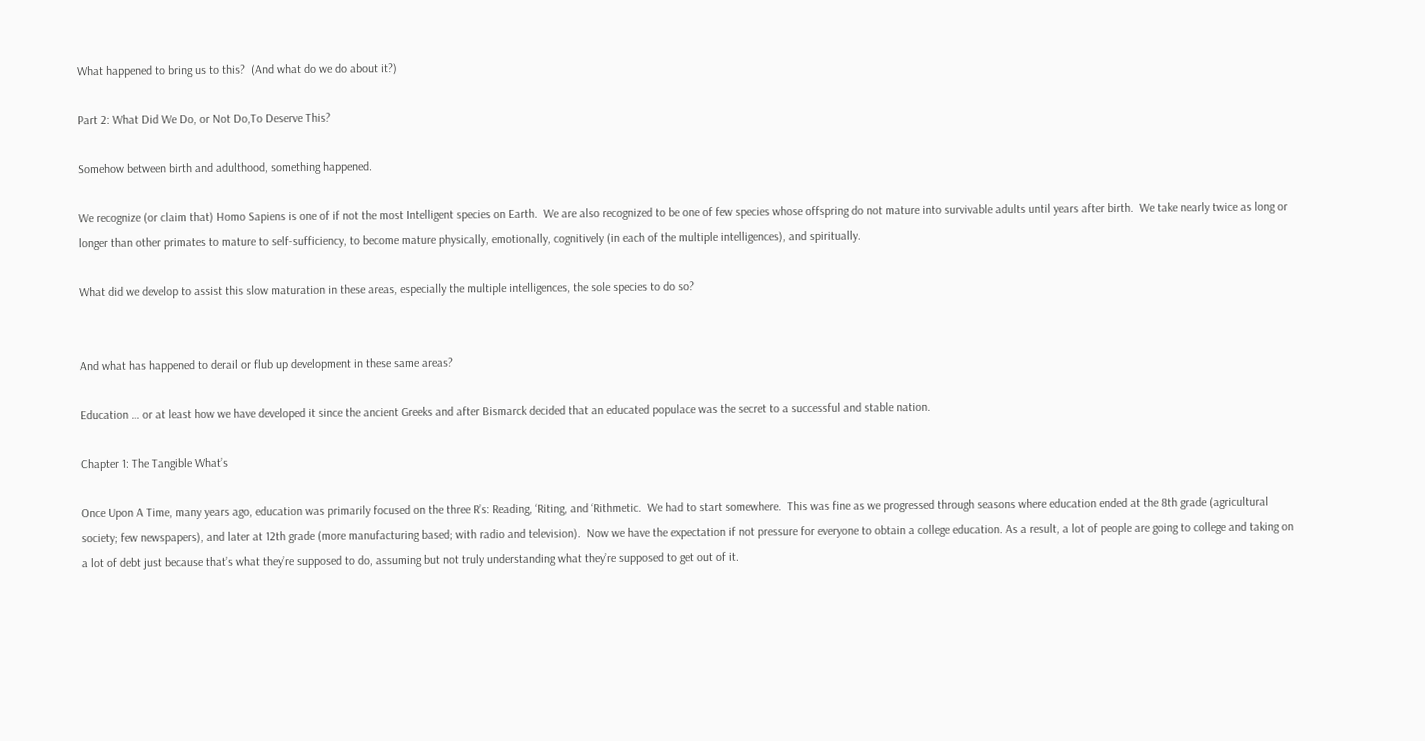What happened to bring us to this?  (And what do we do about it?)

Part 2: What Did We Do, or Not Do,To Deserve This?

Somehow between birth and adulthood, something happened.

We recognize (or claim that) Homo Sapiens is one of if not the most Intelligent species on Earth.  We are also recognized to be one of few species whose offspring do not mature into survivable adults until years after birth.  We take nearly twice as long or longer than other primates to mature to self-sufficiency, to become mature physically, emotionally, cognitively (in each of the multiple intelligences), and spiritually.

What did we develop to assist this slow maturation in these areas, especially the multiple intelligences, the sole species to do so?


And what has happened to derail or flub up development in these same areas?

Education … or at least how we have developed it since the ancient Greeks and after Bismarck decided that an educated populace was the secret to a successful and stable nation.

Chapter 1: The Tangible What’s

Once Upon A Time, many years ago, education was primarily focused on the three R’s: Reading, ‘Riting, and ‘Rithmetic.  We had to start somewhere.  This was fine as we progressed through seasons where education ended at the 8th grade (agricultural society; few newspapers), and later at 12th grade (more manufacturing based; with radio and television).  Now we have the expectation if not pressure for everyone to obtain a college education. As a result, a lot of people are going to college and taking on a lot of debt just because that’s what they’re supposed to do, assuming but not truly understanding what they’re supposed to get out of it.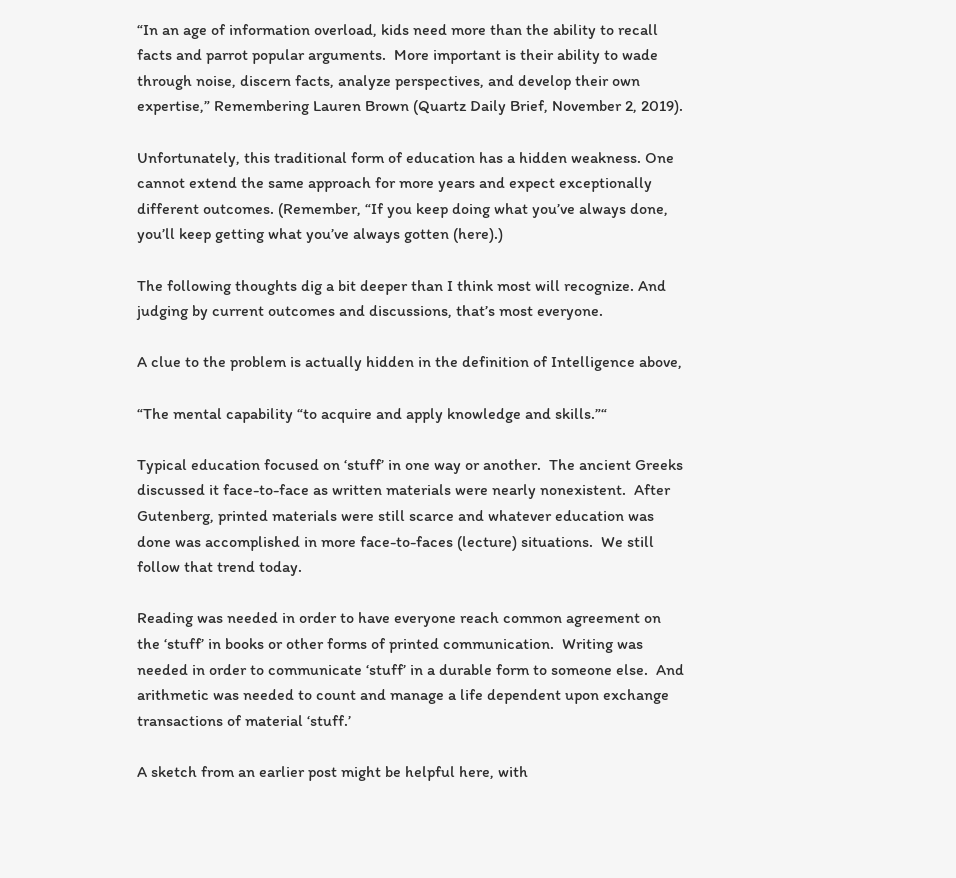“In an age of information overload, kids need more than the ability to recall facts and parrot popular arguments.  More important is their ability to wade through noise, discern facts, analyze perspectives, and develop their own expertise,” Remembering Lauren Brown (Quartz Daily Brief, November 2, 2019).

Unfortunately, this traditional form of education has a hidden weakness. One cannot extend the same approach for more years and expect exceptionally different outcomes. (Remember, “If you keep doing what you’ve always done, you’ll keep getting what you’ve always gotten (here).)

The following thoughts dig a bit deeper than I think most will recognize. And judging by current outcomes and discussions, that’s most everyone.

A clue to the problem is actually hidden in the definition of Intelligence above,

“The mental capability “to acquire and apply knowledge and skills.”“

Typical education focused on ‘stuff’ in one way or another.  The ancient Greeks discussed it face-to-face as written materials were nearly nonexistent.  After Gutenberg, printed materials were still scarce and whatever education was done was accomplished in more face-to-faces (lecture) situations.  We still follow that trend today.

Reading was needed in order to have everyone reach common agreement on the ‘stuff’ in books or other forms of printed communication.  Writing was needed in order to communicate ‘stuff’ in a durable form to someone else.  And arithmetic was needed to count and manage a life dependent upon exchange transactions of material ‘stuff.’

A sketch from an earlier post might be helpful here, with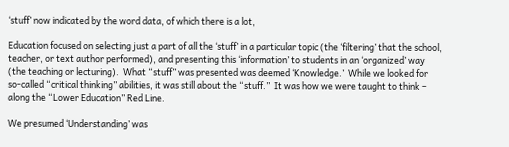‘stuff’ now indicated by the word data, of which there is a lot,

Education focused on selecting just a part of all the ‘stuff’ in a particular topic (the ‘filtering’ that the school, teacher, or text author performed), and presenting this ‘information’ to students in an ‘organized’ way (the teaching or lecturing).  What “stuff” was presented was deemed ‘Knowledge.’  While we looked for so-called “critical thinking” abilities, it was still about the “stuff.”  It was how we were taught to think – along the “Lower Education” Red Line.

We presumed ‘Understanding’ was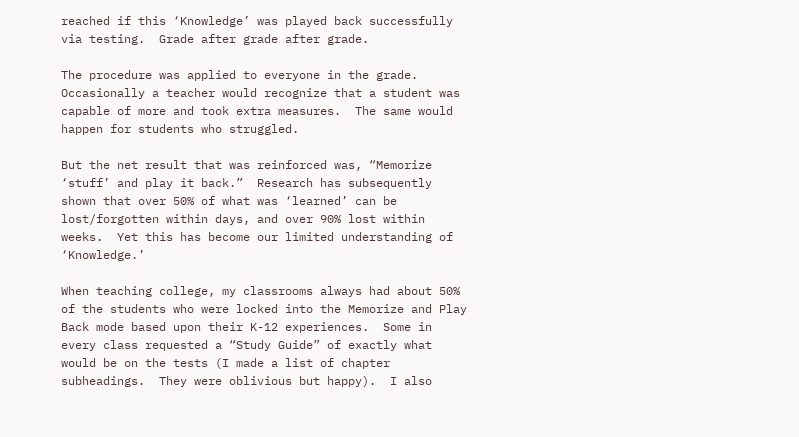reached if this ‘Knowledge’ was played back successfully via testing.  Grade after grade after grade.

The procedure was applied to everyone in the grade.  Occasionally a teacher would recognize that a student was capable of more and took extra measures.  The same would happen for students who struggled.

But the net result that was reinforced was, “Memorize ‘stuff’ and play it back.”  Research has subsequently shown that over 50% of what was ‘learned’ can be lost/forgotten within days, and over 90% lost within weeks.  Yet this has become our limited understanding of ‘Knowledge.’

When teaching college, my classrooms always had about 50% of the students who were locked into the Memorize and Play Back mode based upon their K-12 experiences.  Some in every class requested a “Study Guide” of exactly what would be on the tests (I made a list of chapter subheadings.  They were oblivious but happy).  I also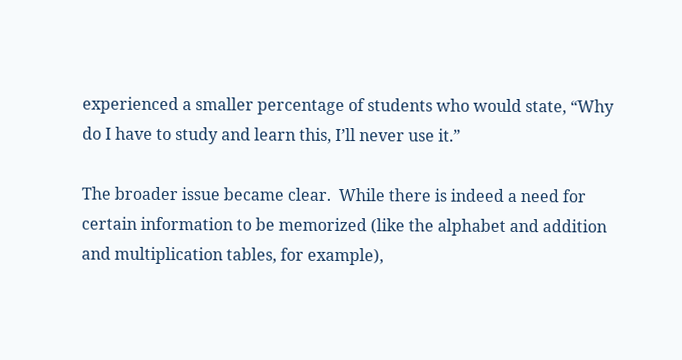experienced a smaller percentage of students who would state, “Why do I have to study and learn this, I’ll never use it.”

The broader issue became clear.  While there is indeed a need for certain information to be memorized (like the alphabet and addition and multiplication tables, for example),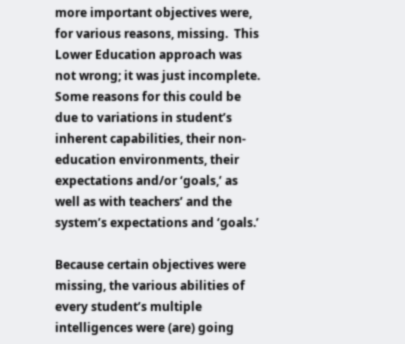more important objectives were, for various reasons, missing.  This Lower Education approach was not wrong; it was just incomplete.  Some reasons for this could be due to variations in student’s inherent capabilities, their non-education environments, their expectations and/or ‘goals,’ as well as with teachers’ and the system’s expectations and ‘goals.’

Because certain objectives were missing, the various abilities of every student’s multiple intelligences were (are) going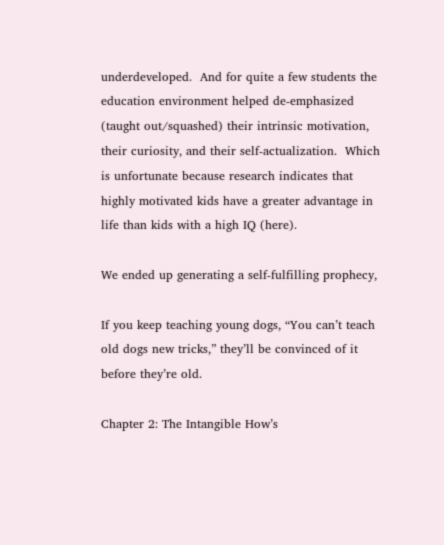underdeveloped.  And for quite a few students the education environment helped de-emphasized (taught out/squashed) their intrinsic motivation, their curiosity, and their self-actualization.  Which is unfortunate because research indicates that highly motivated kids have a greater advantage in life than kids with a high IQ (here).

We ended up generating a self-fulfilling prophecy,

If you keep teaching young dogs, “You can’t teach old dogs new tricks,” they’ll be convinced of it before they’re old.

Chapter 2: The Intangible How’s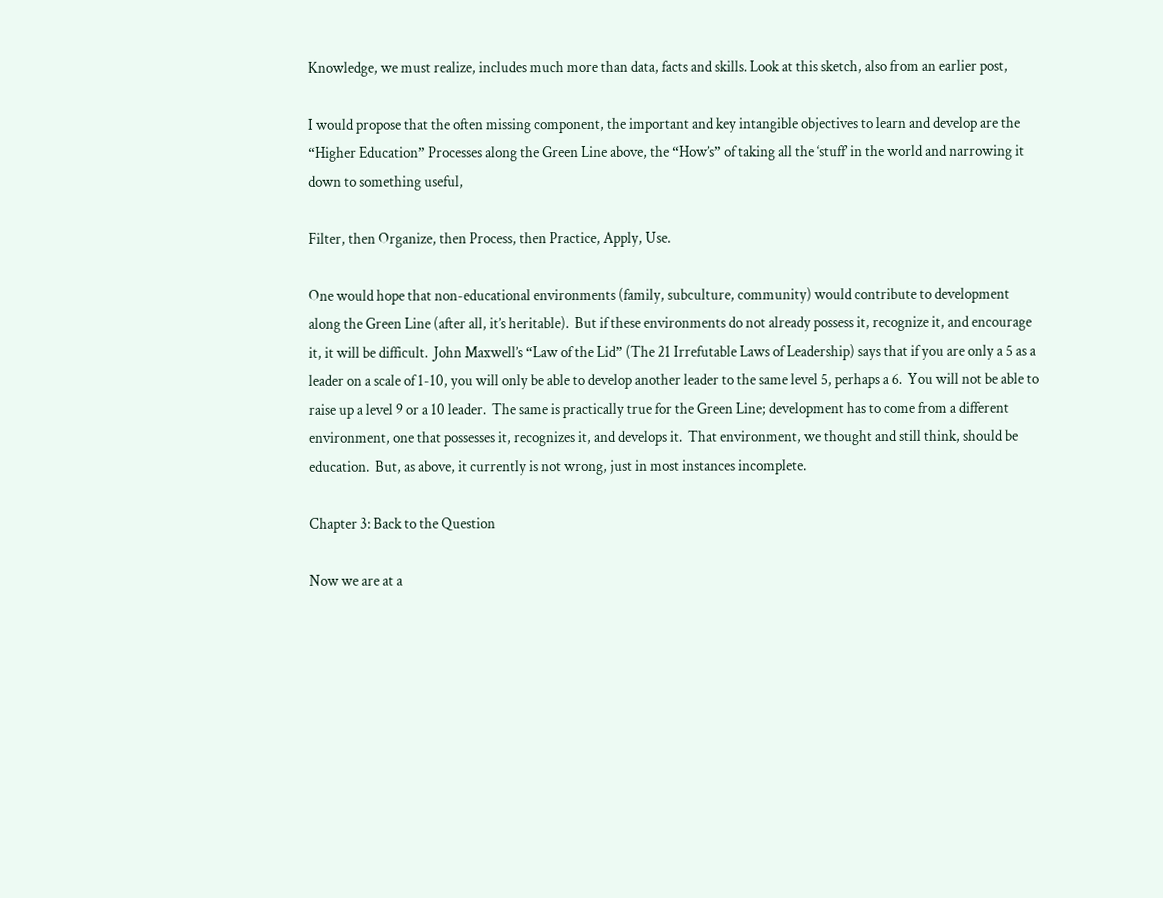Knowledge, we must realize, includes much more than data, facts and skills. Look at this sketch, also from an earlier post,

I would propose that the often missing component, the important and key intangible objectives to learn and develop are the “Higher Education” Processes along the Green Line above, the “How’s” of taking all the ‘stuff’ in the world and narrowing it down to something useful,

Filter, then Organize, then Process, then Practice, Apply, Use.

One would hope that non-educational environments (family, subculture, community) would contribute to development along the Green Line (after all, it’s heritable).  But if these environments do not already possess it, recognize it, and encourage it, it will be difficult.  John Maxwell’s “Law of the Lid” (The 21 Irrefutable Laws of Leadership) says that if you are only a 5 as a leader on a scale of 1-10, you will only be able to develop another leader to the same level 5, perhaps a 6.  You will not be able to raise up a level 9 or a 10 leader.  The same is practically true for the Green Line; development has to come from a different environment, one that possesses it, recognizes it, and develops it.  That environment, we thought and still think, should be education.  But, as above, it currently is not wrong, just in most instances incomplete.

Chapter 3: Back to the Question

Now we are at a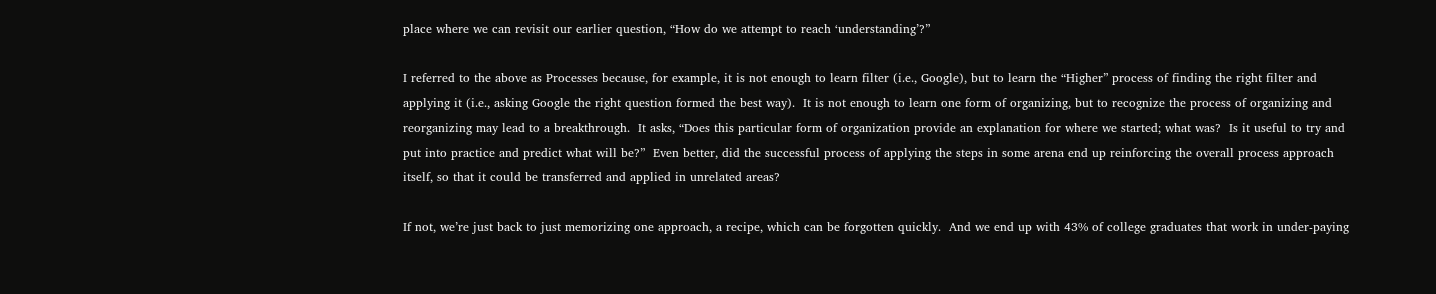place where we can revisit our earlier question, “How do we attempt to reach ‘understanding’?”

I referred to the above as Processes because, for example, it is not enough to learn filter (i.e., Google), but to learn the “Higher” process of finding the right filter and applying it (i.e., asking Google the right question formed the best way).  It is not enough to learn one form of organizing, but to recognize the process of organizing and reorganizing may lead to a breakthrough.  It asks, “Does this particular form of organization provide an explanation for where we started; what was?  Is it useful to try and put into practice and predict what will be?”  Even better, did the successful process of applying the steps in some arena end up reinforcing the overall process approach itself, so that it could be transferred and applied in unrelated areas?

If not, we’re just back to just memorizing one approach, a recipe, which can be forgotten quickly.  And we end up with 43% of college graduates that work in under-paying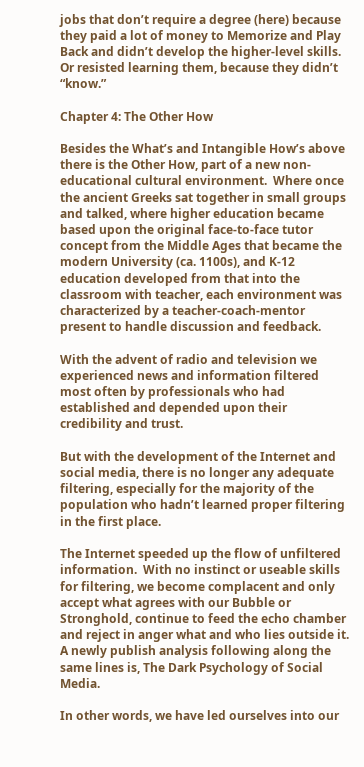jobs that don’t require a degree (here) because they paid a lot of money to Memorize and Play Back and didn’t develop the higher-level skills.  Or resisted learning them, because they didn’t “know.”

Chapter 4: The Other How

Besides the What’s and Intangible How’s above there is the Other How, part of a new non-educational cultural environment.  Where once the ancient Greeks sat together in small groups and talked, where higher education became based upon the original face-to-face tutor concept from the Middle Ages that became the modern University (ca. 1100s), and K-12 education developed from that into the classroom with teacher, each environment was characterized by a teacher-coach-mentor present to handle discussion and feedback.

With the advent of radio and television we experienced news and information filtered most often by professionals who had established and depended upon their credibility and trust.

But with the development of the Internet and social media, there is no longer any adequate filtering, especially for the majority of the population who hadn’t learned proper filtering in the first place.

The Internet speeded up the flow of unfiltered information.  With no instinct or useable skills for filtering, we become complacent and only accept what agrees with our Bubble or Stronghold, continue to feed the echo chamber and reject in anger what and who lies outside it. A newly publish analysis following along the same lines is, The Dark Psychology of Social Media.

In other words, we have led ourselves into our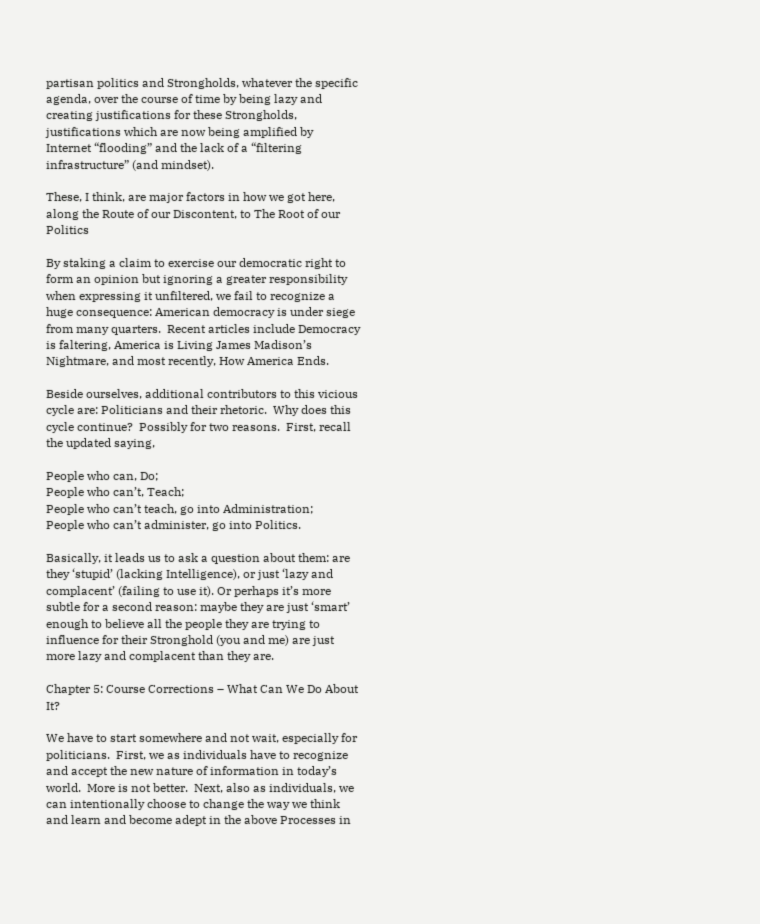partisan politics and Strongholds, whatever the specific agenda, over the course of time by being lazy and creating justifications for these Strongholds, justifications which are now being amplified by Internet “flooding” and the lack of a “filtering infrastructure” (and mindset).

These, I think, are major factors in how we got here, along the Route of our Discontent, to The Root of our Politics

By staking a claim to exercise our democratic right to form an opinion but ignoring a greater responsibility when expressing it unfiltered, we fail to recognize a huge consequence: American democracy is under siege from many quarters.  Recent articles include Democracy is faltering, America is Living James Madison’s Nightmare, and most recently, How America Ends.

Beside ourselves, additional contributors to this vicious cycle are: Politicians and their rhetoric.  Why does this cycle continue?  Possibly for two reasons.  First, recall the updated saying,

People who can, Do;
People who can’t, Teach;
People who can’t teach, go into Administration;
People who can’t administer, go into Politics.

Basically, it leads us to ask a question about them: are they ‘stupid’ (lacking Intelligence), or just ‘lazy and complacent’ (failing to use it). Or perhaps it’s more subtle for a second reason: maybe they are just ‘smart’ enough to believe all the people they are trying to influence for their Stronghold (you and me) are just more lazy and complacent than they are.

Chapter 5: Course Corrections – What Can We Do About It?

We have to start somewhere and not wait, especially for politicians.  First, we as individuals have to recognize and accept the new nature of information in today’s world.  More is not better.  Next, also as individuals, we can intentionally choose to change the way we think and learn and become adept in the above Processes in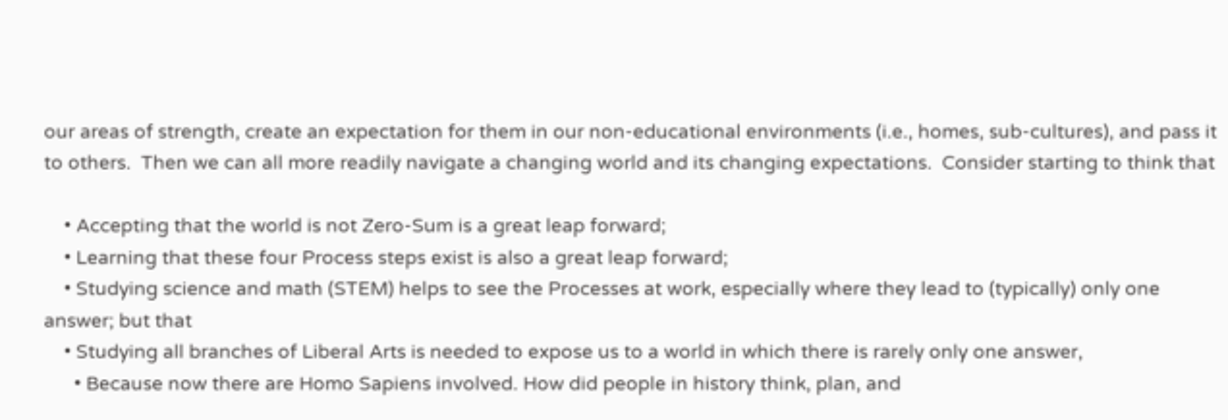our areas of strength, create an expectation for them in our non-educational environments (i.e., homes, sub-cultures), and pass it to others.  Then we can all more readily navigate a changing world and its changing expectations.  Consider starting to think that

    • Accepting that the world is not Zero-Sum is a great leap forward;
    • Learning that these four Process steps exist is also a great leap forward;
    • Studying science and math (STEM) helps to see the Processes at work, especially where they lead to (typically) only one answer; but that
    • Studying all branches of Liberal Arts is needed to expose us to a world in which there is rarely only one answer,
      • Because now there are Homo Sapiens involved. How did people in history think, plan, and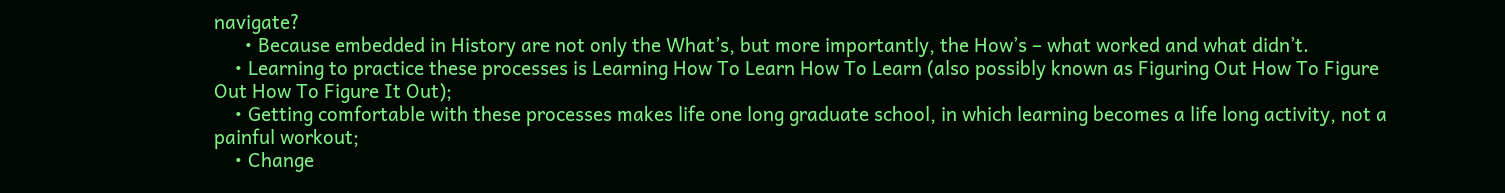navigate?
      • Because embedded in History are not only the What’s, but more importantly, the How’s – what worked and what didn’t.
    • Learning to practice these processes is Learning How To Learn How To Learn (also possibly known as Figuring Out How To Figure Out How To Figure It Out);
    • Getting comfortable with these processes makes life one long graduate school, in which learning becomes a life long activity, not a painful workout;
    • Change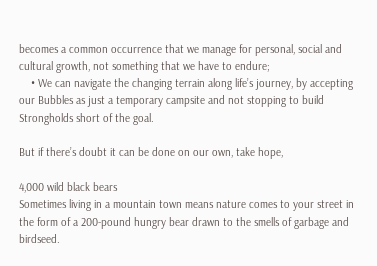becomes a common occurrence that we manage for personal, social and cultural growth, not something that we have to endure;
    • We can navigate the changing terrain along life’s journey, by accepting our Bubbles as just a temporary campsite and not stopping to build Strongholds short of the goal.

But if there’s doubt it can be done on our own, take hope,

4,000 wild black bears
Sometimes living in a mountain town means nature comes to your street in the form of a 200-pound hungry bear drawn to the smells of garbage and birdseed.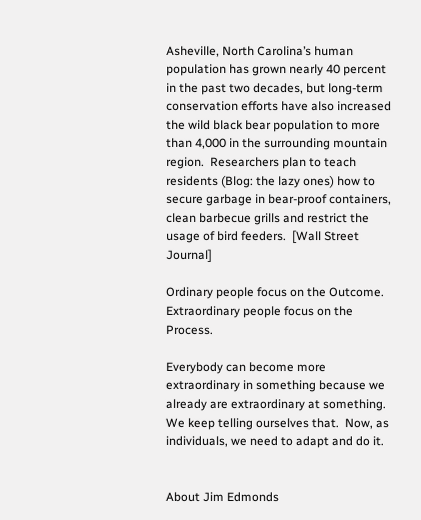Asheville, North Carolina’s human population has grown nearly 40 percent in the past two decades, but long-term conservation efforts have also increased the wild black bear population to more than 4,000 in the surrounding mountain region.  Researchers plan to teach residents (Blog: the lazy ones) how to secure garbage in bear-proof containers, clean barbecue grills and restrict the usage of bird feeders.  [Wall Street Journal]

Ordinary people focus on the Outcome.  Extraordinary people focus on the Process.

Everybody can become more extraordinary in something because we already are extraordinary at something.  We keep telling ourselves that.  Now, as individuals, we need to adapt and do it.


About Jim Edmonds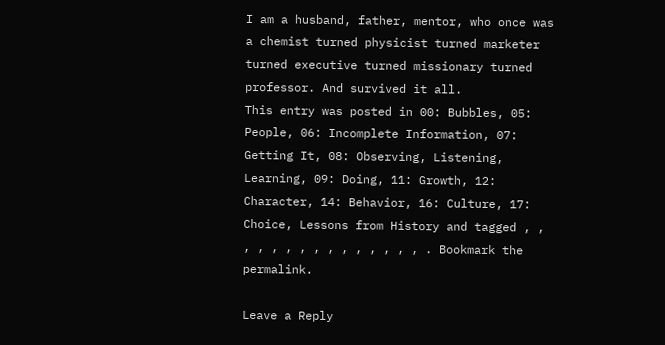I am a husband, father, mentor, who once was a chemist turned physicist turned marketer turned executive turned missionary turned professor. And survived it all.
This entry was posted in 00: Bubbles, 05: People, 06: Incomplete Information, 07: Getting It, 08: Observing, Listening, Learning, 09: Doing, 11: Growth, 12: Character, 14: Behavior, 16: Culture, 17: Choice, Lessons from History and tagged , , , , , , , , , , , , , , , . Bookmark the permalink.

Leave a Reply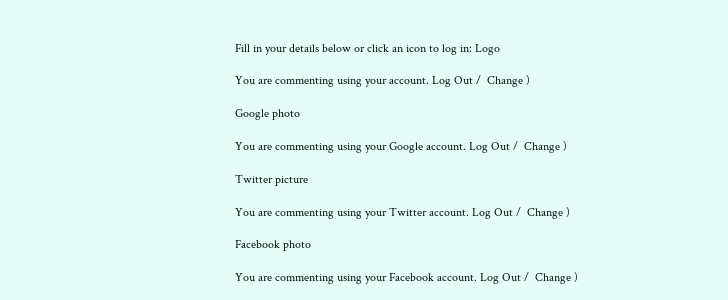Fill in your details below or click an icon to log in: Logo

You are commenting using your account. Log Out /  Change )

Google photo

You are commenting using your Google account. Log Out /  Change )

Twitter picture

You are commenting using your Twitter account. Log Out /  Change )

Facebook photo

You are commenting using your Facebook account. Log Out /  Change )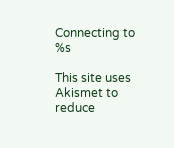Connecting to %s

This site uses Akismet to reduce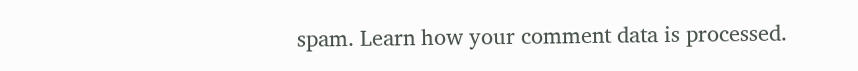spam. Learn how your comment data is processed.